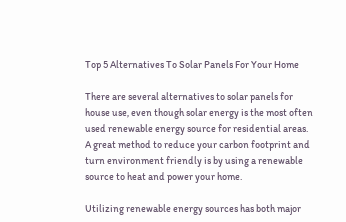Top 5 Alternatives To Solar Panels For Your Home

There are several alternatives to solar panels for house use, even though solar energy is the most often used renewable energy source for residential areas. A great method to reduce your carbon footprint and turn environment friendly is by using a renewable source to heat and power your home.

Utilizing renewable energy sources has both major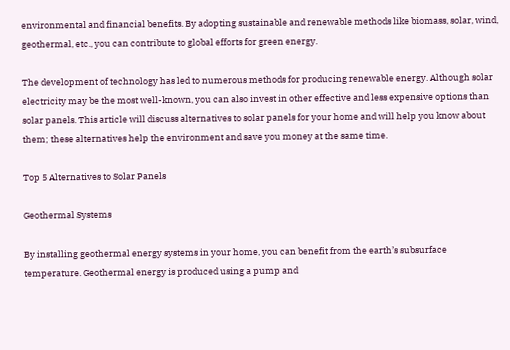environmental and financial benefits. By adopting sustainable and renewable methods like biomass, solar, wind, geothermal, etc., you can contribute to global efforts for green energy.

The development of technology has led to numerous methods for producing renewable energy. Although solar electricity may be the most well-known, you can also invest in other effective and less expensive options than solar panels. This article will discuss alternatives to solar panels for your home and will help you know about them; these alternatives help the environment and save you money at the same time.

Top 5 Alternatives to Solar Panels

Geothermal Systems

By installing geothermal energy systems in your home, you can benefit from the earth’s subsurface temperature. Geothermal energy is produced using a pump and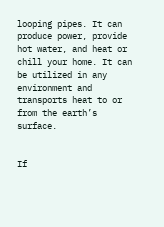looping pipes. It can produce power, provide hot water, and heat or chill your home. It can be utilized in any environment and transports heat to or from the earth’s surface.


If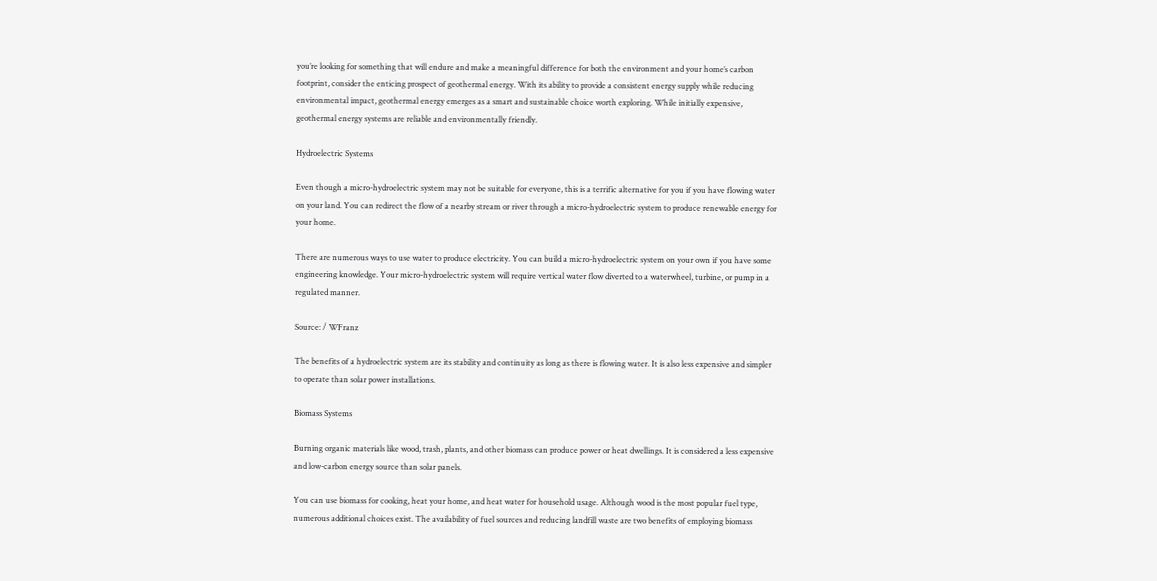you’re looking for something that will endure and make a meaningful difference for both the environment and your home’s carbon footprint, consider the enticing prospect of geothermal energy. With its ability to provide a consistent energy supply while reducing environmental impact, geothermal energy emerges as a smart and sustainable choice worth exploring. While initially expensive, geothermal energy systems are reliable and environmentally friendly.

Hydroelectric Systems

Even though a micro-hydroelectric system may not be suitable for everyone, this is a terrific alternative for you if you have flowing water on your land. You can redirect the flow of a nearby stream or river through a micro-hydroelectric system to produce renewable energy for your home.

There are numerous ways to use water to produce electricity. You can build a micro-hydroelectric system on your own if you have some engineering knowledge. Your micro-hydroelectric system will require vertical water flow diverted to a waterwheel, turbine, or pump in a regulated manner.

Source: / WFranz

The benefits of a hydroelectric system are its stability and continuity as long as there is flowing water. It is also less expensive and simpler to operate than solar power installations.

Biomass Systems

Burning organic materials like wood, trash, plants, and other biomass can produce power or heat dwellings. It is considered a less expensive and low-carbon energy source than solar panels.

You can use biomass for cooking, heat your home, and heat water for household usage. Although wood is the most popular fuel type, numerous additional choices exist. The availability of fuel sources and reducing landfill waste are two benefits of employing biomass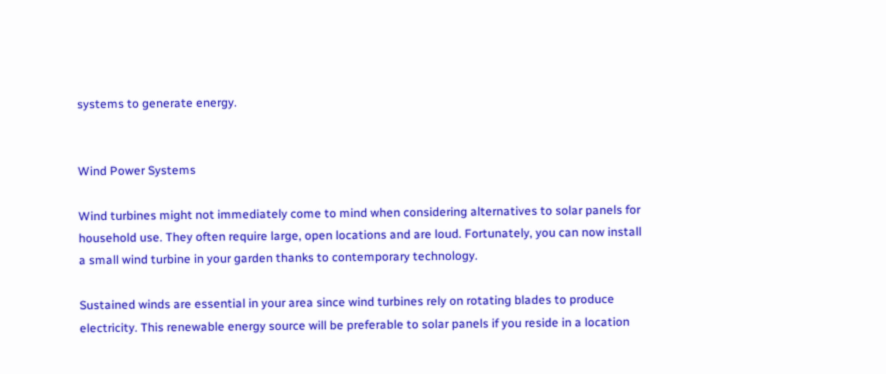systems to generate energy.


Wind Power Systems

Wind turbines might not immediately come to mind when considering alternatives to solar panels for household use. They often require large, open locations and are loud. Fortunately, you can now install a small wind turbine in your garden thanks to contemporary technology.

Sustained winds are essential in your area since wind turbines rely on rotating blades to produce electricity. This renewable energy source will be preferable to solar panels if you reside in a location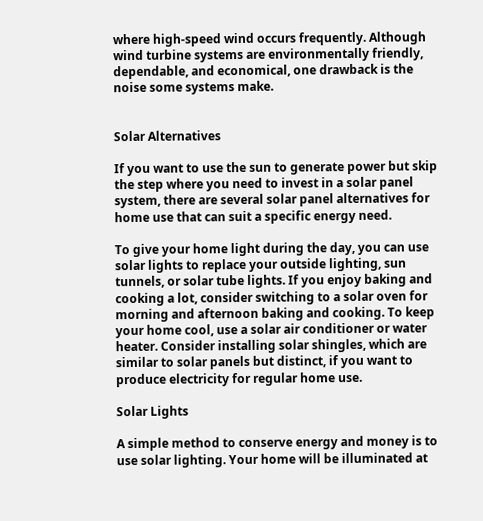where high-speed wind occurs frequently. Although wind turbine systems are environmentally friendly, dependable, and economical, one drawback is the noise some systems make.


Solar Alternatives

If you want to use the sun to generate power but skip the step where you need to invest in a solar panel system, there are several solar panel alternatives for home use that can suit a specific energy need.

To give your home light during the day, you can use solar lights to replace your outside lighting, sun tunnels, or solar tube lights. If you enjoy baking and cooking a lot, consider switching to a solar oven for morning and afternoon baking and cooking. To keep your home cool, use a solar air conditioner or water heater. Consider installing solar shingles, which are similar to solar panels but distinct, if you want to produce electricity for regular home use.

Solar Lights

A simple method to conserve energy and money is to use solar lighting. Your home will be illuminated at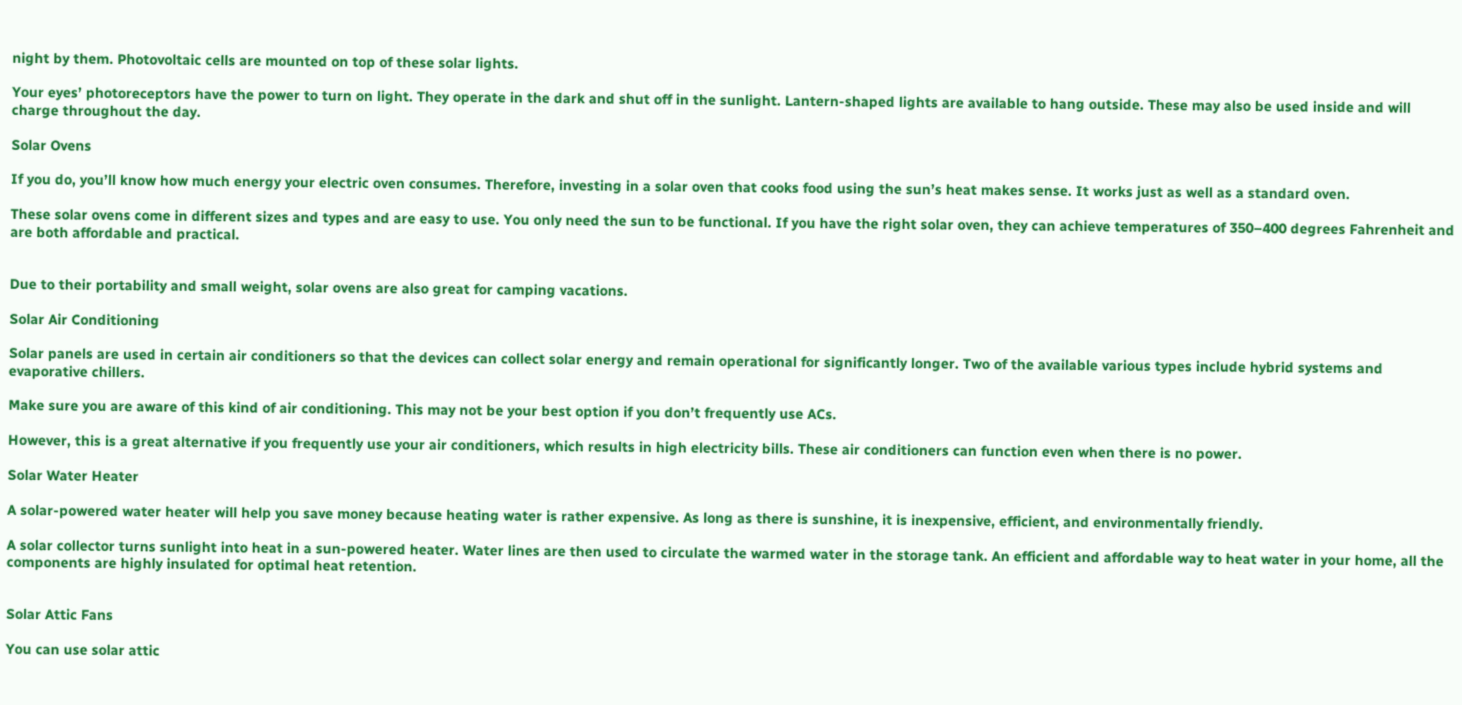night by them. Photovoltaic cells are mounted on top of these solar lights.

Your eyes’ photoreceptors have the power to turn on light. They operate in the dark and shut off in the sunlight. Lantern-shaped lights are available to hang outside. These may also be used inside and will charge throughout the day.

Solar Ovens

If you do, you’ll know how much energy your electric oven consumes. Therefore, investing in a solar oven that cooks food using the sun’s heat makes sense. It works just as well as a standard oven.

These solar ovens come in different sizes and types and are easy to use. You only need the sun to be functional. If you have the right solar oven, they can achieve temperatures of 350–400 degrees Fahrenheit and are both affordable and practical.


Due to their portability and small weight, solar ovens are also great for camping vacations.

Solar Air Conditioning

Solar panels are used in certain air conditioners so that the devices can collect solar energy and remain operational for significantly longer. Two of the available various types include hybrid systems and evaporative chillers.

Make sure you are aware of this kind of air conditioning. This may not be your best option if you don’t frequently use ACs.

However, this is a great alternative if you frequently use your air conditioners, which results in high electricity bills. These air conditioners can function even when there is no power.

Solar Water Heater

A solar-powered water heater will help you save money because heating water is rather expensive. As long as there is sunshine, it is inexpensive, efficient, and environmentally friendly.

A solar collector turns sunlight into heat in a sun-powered heater. Water lines are then used to circulate the warmed water in the storage tank. An efficient and affordable way to heat water in your home, all the components are highly insulated for optimal heat retention.


Solar Attic Fans

You can use solar attic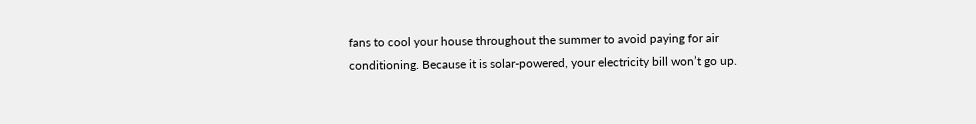fans to cool your house throughout the summer to avoid paying for air conditioning. Because it is solar-powered, your electricity bill won’t go up.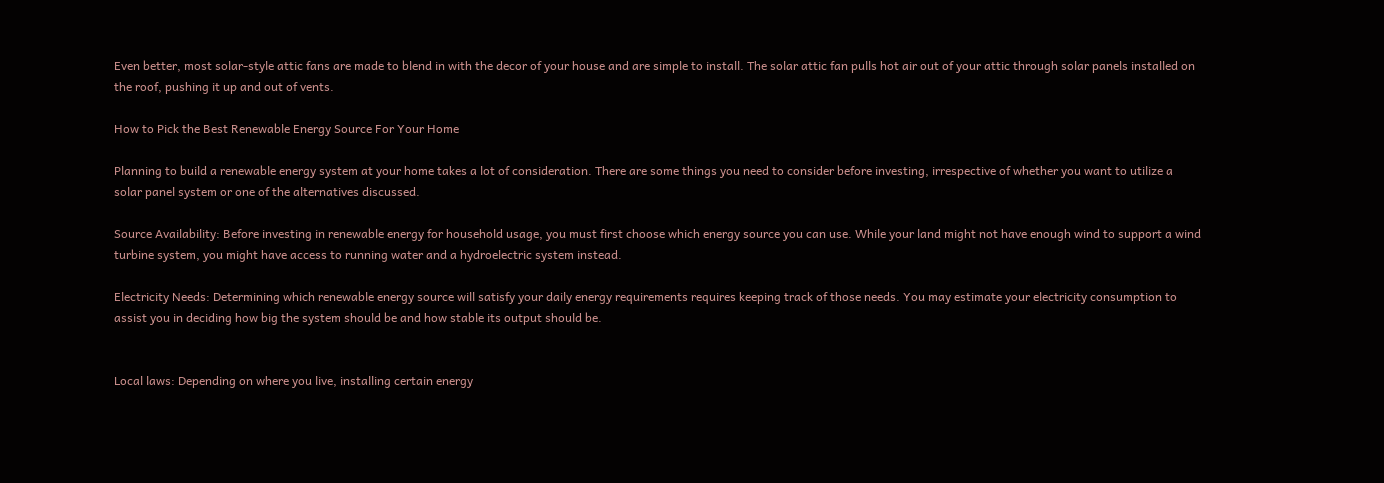Even better, most solar-style attic fans are made to blend in with the decor of your house and are simple to install. The solar attic fan pulls hot air out of your attic through solar panels installed on the roof, pushing it up and out of vents.

How to Pick the Best Renewable Energy Source For Your Home

Planning to build a renewable energy system at your home takes a lot of consideration. There are some things you need to consider before investing, irrespective of whether you want to utilize a solar panel system or one of the alternatives discussed.

Source Availability: Before investing in renewable energy for household usage, you must first choose which energy source you can use. While your land might not have enough wind to support a wind turbine system, you might have access to running water and a hydroelectric system instead.

Electricity Needs: Determining which renewable energy source will satisfy your daily energy requirements requires keeping track of those needs. You may estimate your electricity consumption to assist you in deciding how big the system should be and how stable its output should be.


Local laws: Depending on where you live, installing certain energy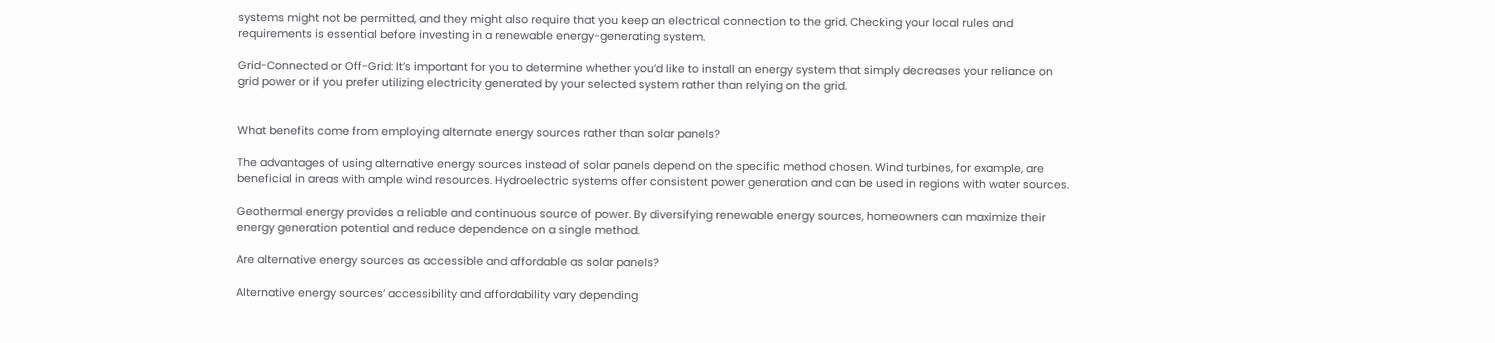systems might not be permitted, and they might also require that you keep an electrical connection to the grid. Checking your local rules and requirements is essential before investing in a renewable energy-generating system.

Grid-Connected or Off-Grid: It’s important for you to determine whether you’d like to install an energy system that simply decreases your reliance on grid power or if you prefer utilizing electricity generated by your selected system rather than relying on the grid.


What benefits come from employing alternate energy sources rather than solar panels?

The advantages of using alternative energy sources instead of solar panels depend on the specific method chosen. Wind turbines, for example, are beneficial in areas with ample wind resources. Hydroelectric systems offer consistent power generation and can be used in regions with water sources.

Geothermal energy provides a reliable and continuous source of power. By diversifying renewable energy sources, homeowners can maximize their energy generation potential and reduce dependence on a single method.

Are alternative energy sources as accessible and affordable as solar panels?

Alternative energy sources’ accessibility and affordability vary depending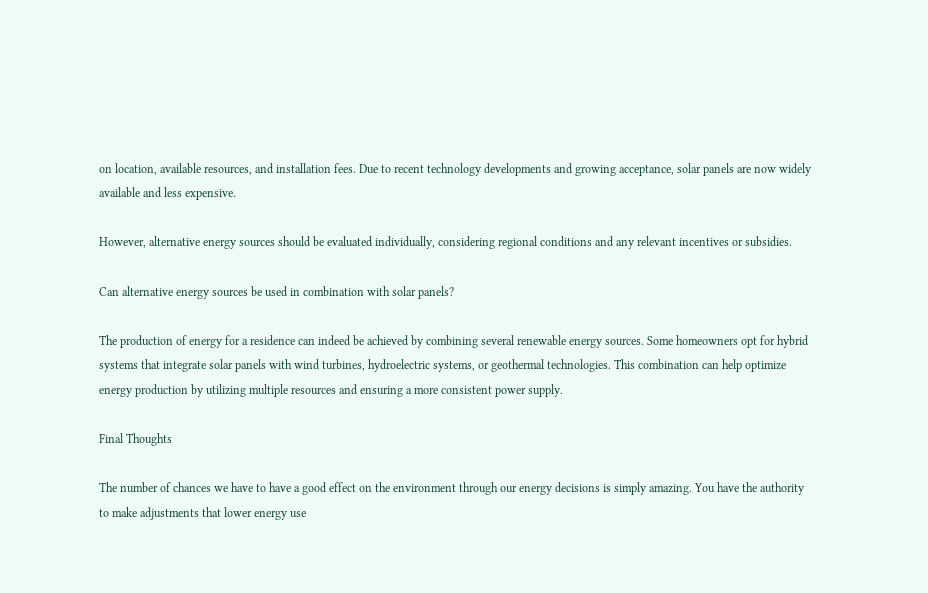on location, available resources, and installation fees. Due to recent technology developments and growing acceptance, solar panels are now widely available and less expensive.

However, alternative energy sources should be evaluated individually, considering regional conditions and any relevant incentives or subsidies.

Can alternative energy sources be used in combination with solar panels?

The production of energy for a residence can indeed be achieved by combining several renewable energy sources. Some homeowners opt for hybrid systems that integrate solar panels with wind turbines, hydroelectric systems, or geothermal technologies. This combination can help optimize energy production by utilizing multiple resources and ensuring a more consistent power supply.

Final Thoughts

The number of chances we have to have a good effect on the environment through our energy decisions is simply amazing. You have the authority to make adjustments that lower energy use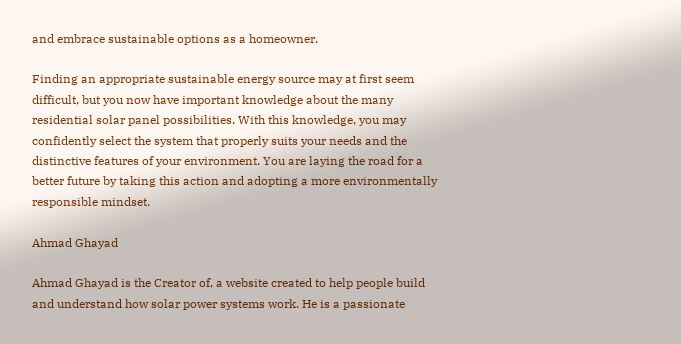and embrace sustainable options as a homeowner.

Finding an appropriate sustainable energy source may at first seem difficult, but you now have important knowledge about the many residential solar panel possibilities. With this knowledge, you may confidently select the system that properly suits your needs and the distinctive features of your environment. You are laying the road for a better future by taking this action and adopting a more environmentally responsible mindset.

Ahmad Ghayad

Ahmad Ghayad is the Creator of, a website created to help people build and understand how solar power systems work. He is a passionate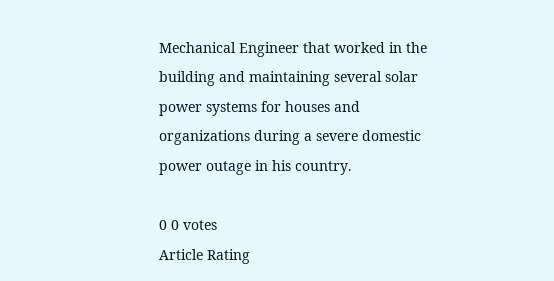Mechanical Engineer that worked in the building and maintaining several solar power systems for houses and organizations during a severe domestic power outage in his country.

0 0 votes
Article Rating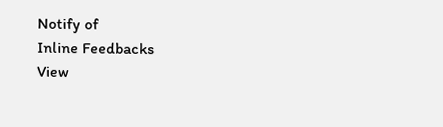Notify of
Inline Feedbacks
View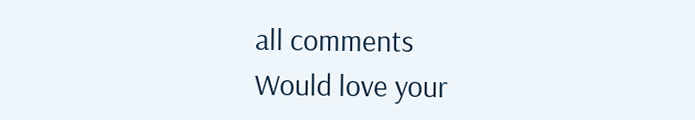all comments
Would love your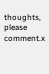thoughts, please comment.x